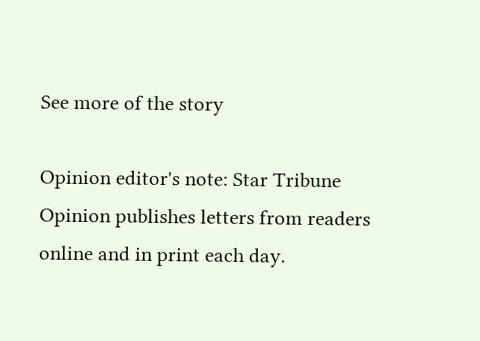See more of the story

Opinion editor's note: Star Tribune Opinion publishes letters from readers online and in print each day.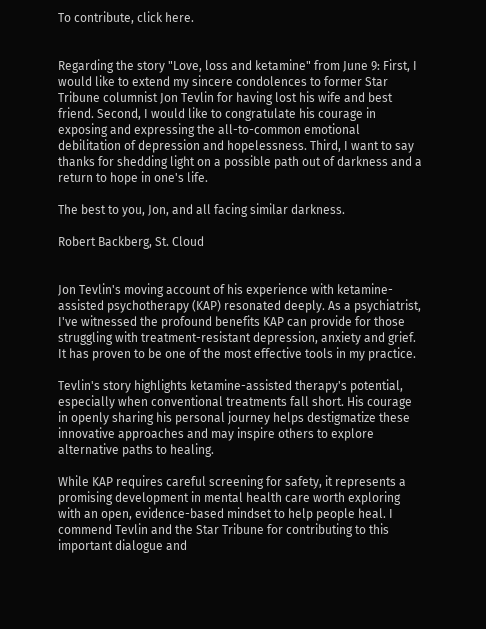To contribute, click here.


Regarding the story "Love, loss and ketamine" from June 9: First, I would like to extend my sincere condolences to former Star Tribune columnist Jon Tevlin for having lost his wife and best friend. Second, I would like to congratulate his courage in exposing and expressing the all-to-common emotional debilitation of depression and hopelessness. Third, I want to say thanks for shedding light on a possible path out of darkness and a return to hope in one's life.

The best to you, Jon, and all facing similar darkness.

Robert Backberg, St. Cloud


Jon Tevlin's moving account of his experience with ketamine-assisted psychotherapy (KAP) resonated deeply. As a psychiatrist, I've witnessed the profound benefits KAP can provide for those struggling with treatment-resistant depression, anxiety and grief. It has proven to be one of the most effective tools in my practice.

Tevlin's story highlights ketamine-assisted therapy's potential, especially when conventional treatments fall short. His courage in openly sharing his personal journey helps destigmatize these innovative approaches and may inspire others to explore alternative paths to healing.

While KAP requires careful screening for safety, it represents a promising development in mental health care worth exploring with an open, evidence-based mindset to help people heal. I commend Tevlin and the Star Tribune for contributing to this important dialogue and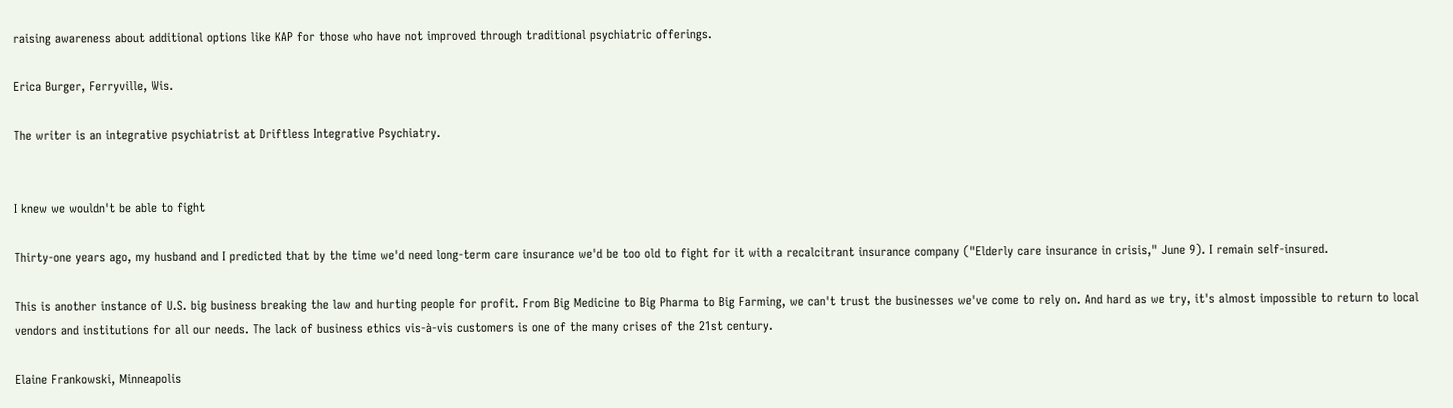raising awareness about additional options like KAP for those who have not improved through traditional psychiatric offerings.

Erica Burger, Ferryville, Wis.

The writer is an integrative psychiatrist at Driftless Integrative Psychiatry.


I knew we wouldn't be able to fight

Thirty-one years ago, my husband and I predicted that by the time we'd need long-term care insurance we'd be too old to fight for it with a recalcitrant insurance company ("Elderly care insurance in crisis," June 9). I remain self-insured.

This is another instance of U.S. big business breaking the law and hurting people for profit. From Big Medicine to Big Pharma to Big Farming, we can't trust the businesses we've come to rely on. And hard as we try, it's almost impossible to return to local vendors and institutions for all our needs. The lack of business ethics vis-à-vis customers is one of the many crises of the 21st century.

Elaine Frankowski, Minneapolis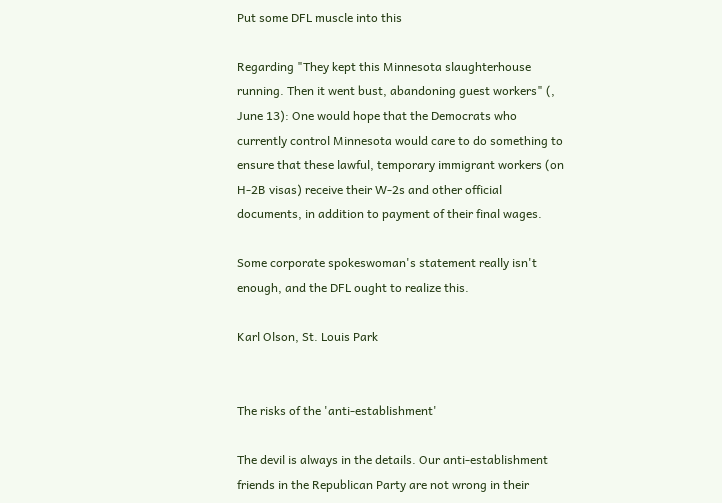Put some DFL muscle into this

Regarding "They kept this Minnesota slaughterhouse running. Then it went bust, abandoning guest workers" (, June 13): One would hope that the Democrats who currently control Minnesota would care to do something to ensure that these lawful, temporary immigrant workers (on H-2B visas) receive their W-2s and other official documents, in addition to payment of their final wages.

Some corporate spokeswoman's statement really isn't enough, and the DFL ought to realize this.

Karl Olson, St. Louis Park


The risks of the 'anti-establishment'

The devil is always in the details. Our anti-establishment friends in the Republican Party are not wrong in their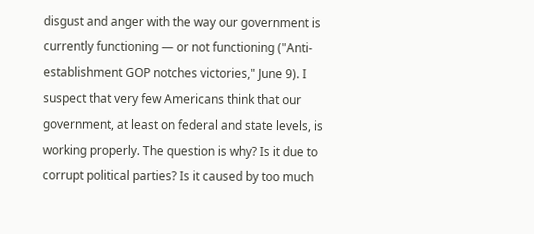disgust and anger with the way our government is currently functioning — or not functioning ("Anti-establishment GOP notches victories," June 9). I suspect that very few Americans think that our government, at least on federal and state levels, is working properly. The question is why? Is it due to corrupt political parties? Is it caused by too much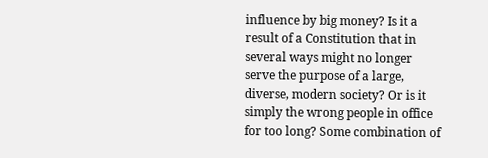influence by big money? Is it a result of a Constitution that in several ways might no longer serve the purpose of a large, diverse, modern society? Or is it simply the wrong people in office for too long? Some combination of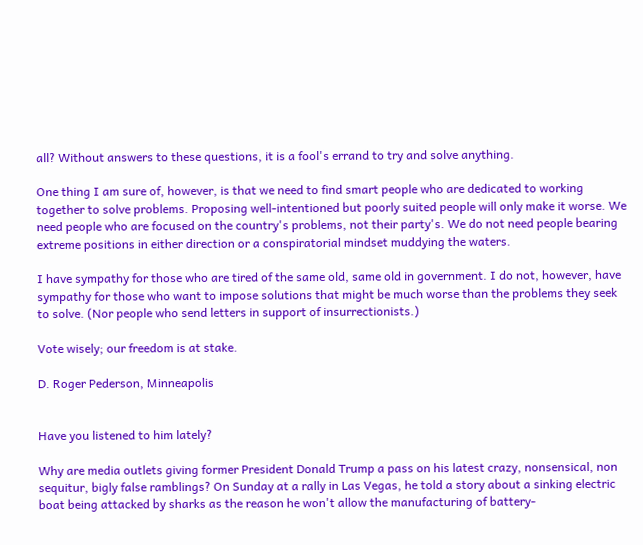all? Without answers to these questions, it is a fool's errand to try and solve anything.

One thing I am sure of, however, is that we need to find smart people who are dedicated to working together to solve problems. Proposing well-intentioned but poorly suited people will only make it worse. We need people who are focused on the country's problems, not their party's. We do not need people bearing extreme positions in either direction or a conspiratorial mindset muddying the waters.

I have sympathy for those who are tired of the same old, same old in government. I do not, however, have sympathy for those who want to impose solutions that might be much worse than the problems they seek to solve. (Nor people who send letters in support of insurrectionists.)

Vote wisely; our freedom is at stake.

D. Roger Pederson, Minneapolis


Have you listened to him lately?

Why are media outlets giving former President Donald Trump a pass on his latest crazy, nonsensical, non sequitur, bigly false ramblings? On Sunday at a rally in Las Vegas, he told a story about a sinking electric boat being attacked by sharks as the reason he won't allow the manufacturing of battery-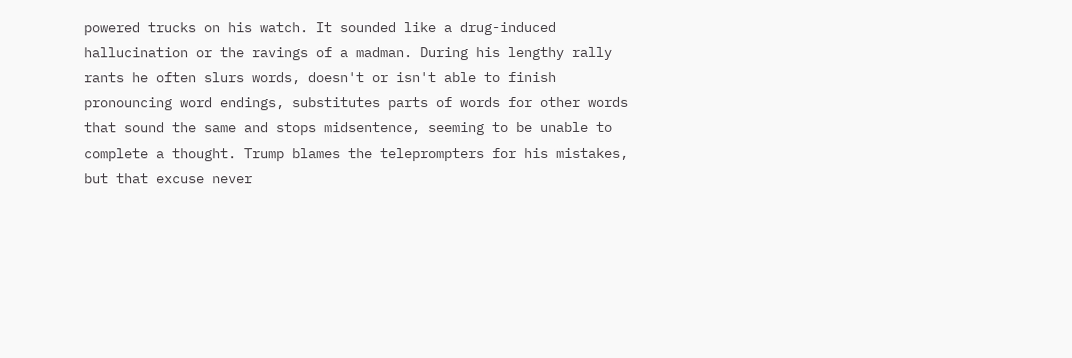powered trucks on his watch. It sounded like a drug-induced hallucination or the ravings of a madman. During his lengthy rally rants he often slurs words, doesn't or isn't able to finish pronouncing word endings, substitutes parts of words for other words that sound the same and stops midsentence, seeming to be unable to complete a thought. Trump blames the teleprompters for his mistakes, but that excuse never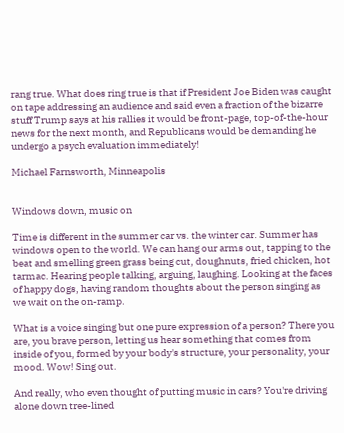rang true. What does ring true is that if President Joe Biden was caught on tape addressing an audience and said even a fraction of the bizarre stuff Trump says at his rallies it would be front-page, top-of-the-hour news for the next month, and Republicans would be demanding he undergo a psych evaluation immediately!

Michael Farnsworth, Minneapolis


Windows down, music on

Time is different in the summer car vs. the winter car. Summer has windows open to the world. We can hang our arms out, tapping to the beat and smelling green grass being cut, doughnuts, fried chicken, hot tarmac. Hearing people talking, arguing, laughing. Looking at the faces of happy dogs, having random thoughts about the person singing as we wait on the on-ramp.

What is a voice singing but one pure expression of a person? There you are, you brave person, letting us hear something that comes from inside of you, formed by your body's structure, your personality, your mood. Wow! Sing out.

And really, who even thought of putting music in cars? You're driving alone down tree-lined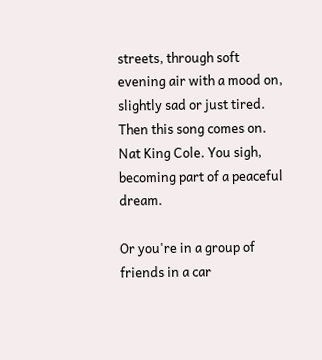streets, through soft evening air with a mood on, slightly sad or just tired. Then this song comes on. Nat King Cole. You sigh, becoming part of a peaceful dream.

Or you're in a group of friends in a car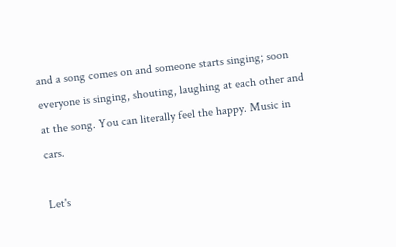and a song comes on and someone starts singing; soon everyone is singing, shouting, laughing at each other and at the song. You can literally feel the happy. Music in cars.

Let's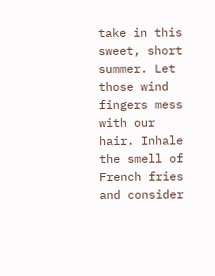take in this sweet, short summer. Let those wind fingers mess with our hair. Inhale the smell of French fries and consider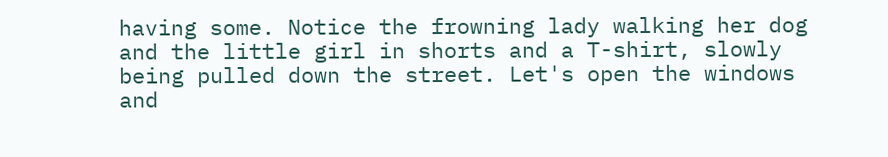having some. Notice the frowning lady walking her dog and the little girl in shorts and a T-shirt, slowly being pulled down the street. Let's open the windows and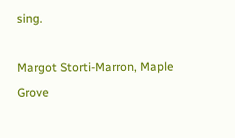sing.

Margot Storti-Marron, Maple Grove